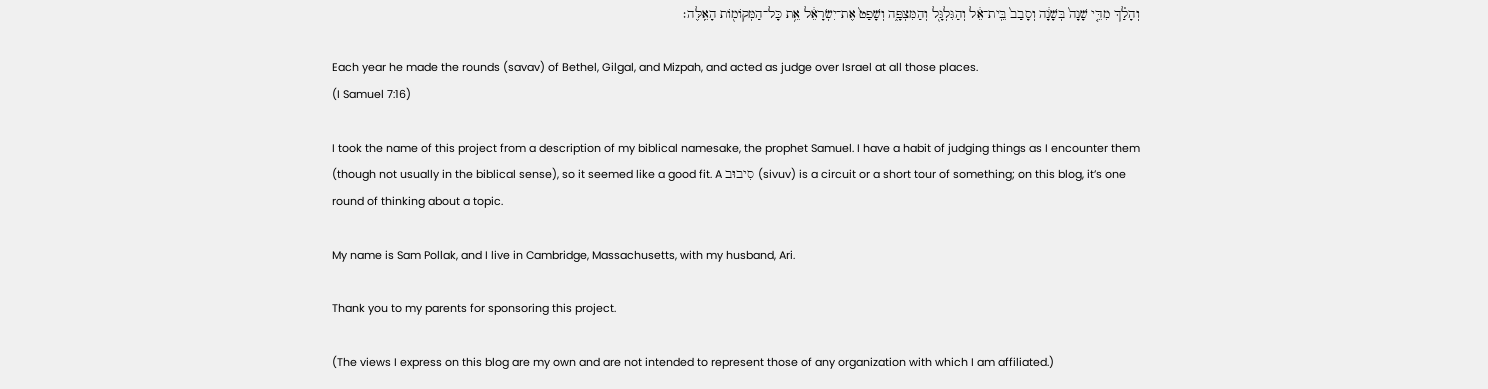וְהָלַ֗ךְ מִדֵּ֤י שָׁנָה֙ בְּשָׁנָ֔ה וְסָבַב֙ בֵּֽית־אֵ֔ל וְהַגִּלְגָּ֖ל וְהַמִּצְפָּ֑ה וְשָׁפַט֙ אֶת־יִשְׂרָאֵ֔ל אֵ֥ת כָּל־הַמְּקוֹמ֖וֹת הָאֵֽלֶּה׃

Each year he made the rounds (savav) of Bethel, Gilgal, and Mizpah, and acted as judge over Israel at all those places.
(I Samuel 7:16)

I took the name of this project from a description of my biblical namesake, the prophet Samuel. I have a habit of judging things as I encounter them (though not usually in the biblical sense), so it seemed like a good fit. A סִיבוּב (sivuv) is a circuit or a short tour of something; on this blog, it’s one round of thinking about a topic.

My name is Sam Pollak, and I live in Cambridge, Massachusetts, with my husband, Ari.

Thank you to my parents for sponsoring this project.

(The views I express on this blog are my own and are not intended to represent those of any organization with which I am affiliated.)